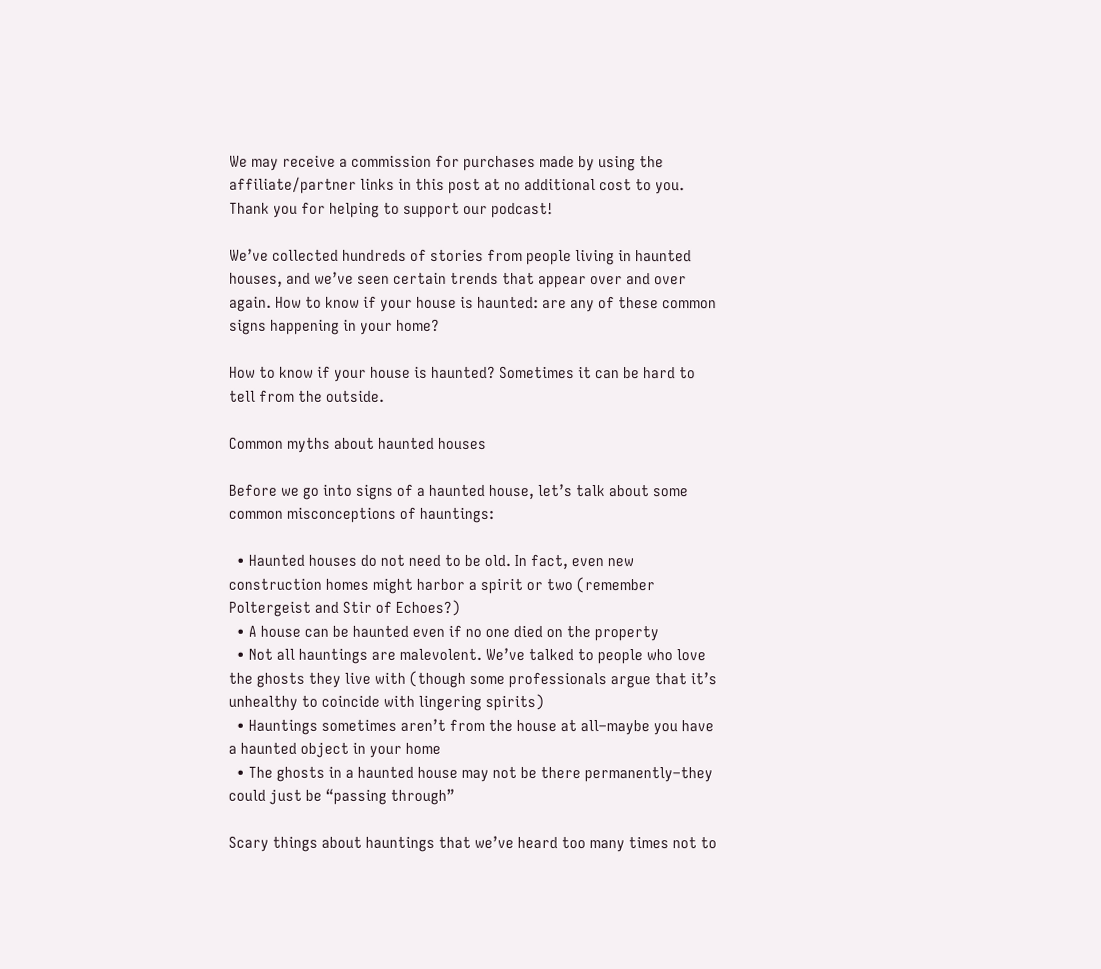We may receive a commission for purchases made by using the affiliate/partner links in this post at no additional cost to you. Thank you for helping to support our podcast!

We’ve collected hundreds of stories from people living in haunted houses, and we’ve seen certain trends that appear over and over again. How to know if your house is haunted: are any of these common signs happening in your home?

How to know if your house is haunted? Sometimes it can be hard to tell from the outside.

Common myths about haunted houses

Before we go into signs of a haunted house, let’s talk about some common misconceptions of hauntings:

  • Haunted houses do not need to be old. In fact, even new construction homes might harbor a spirit or two (remember Poltergeist and Stir of Echoes?)
  • A house can be haunted even if no one died on the property
  • Not all hauntings are malevolent. We’ve talked to people who love the ghosts they live with (though some professionals argue that it’s unhealthy to coincide with lingering spirits)
  • Hauntings sometimes aren’t from the house at all–maybe you have a haunted object in your home
  • The ghosts in a haunted house may not be there permanently–they could just be “passing through”

Scary things about hauntings that we’ve heard too many times not to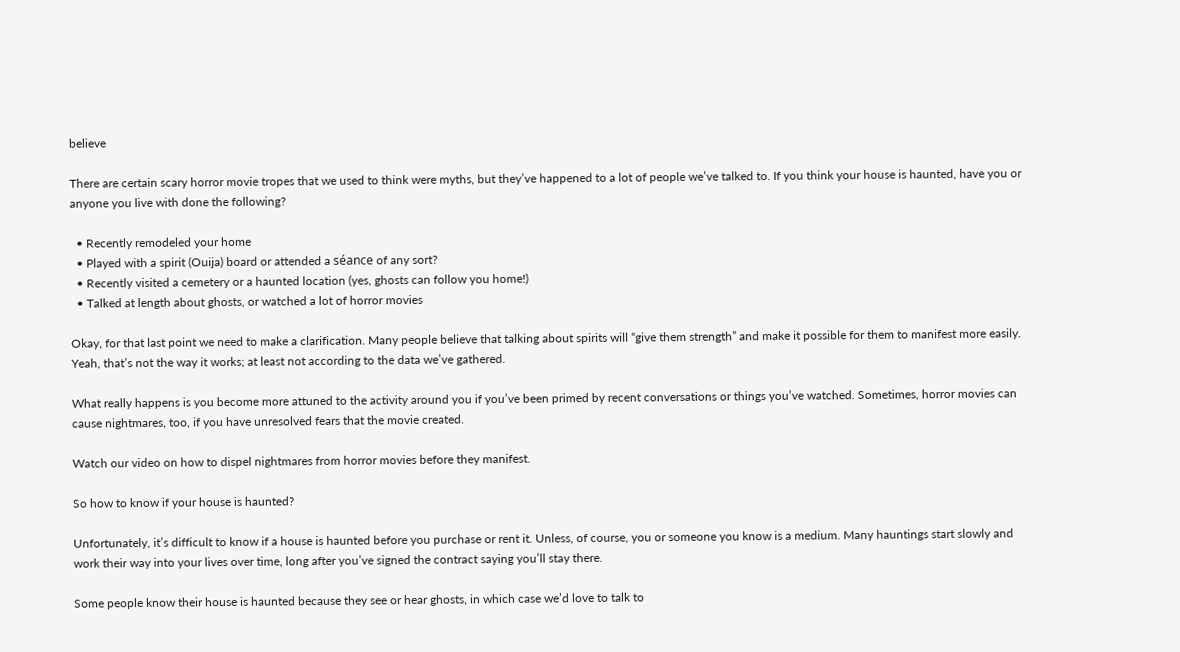believe

There are certain scary horror movie tropes that we used to think were myths, but they’ve happened to a lot of people we’ve talked to. If you think your house is haunted, have you or anyone you live with done the following?

  • Recently remodeled your home
  • Played with a spirit (Ouija) board or attended a séance of any sort?
  • Recently visited a cemetery or a haunted location (yes, ghosts can follow you home!)
  • Talked at length about ghosts, or watched a lot of horror movies

Okay, for that last point we need to make a clarification. Many people believe that talking about spirits will “give them strength” and make it possible for them to manifest more easily. Yeah, that’s not the way it works; at least not according to the data we’ve gathered.

What really happens is you become more attuned to the activity around you if you’ve been primed by recent conversations or things you’ve watched. Sometimes, horror movies can cause nightmares, too, if you have unresolved fears that the movie created.

Watch our video on how to dispel nightmares from horror movies before they manifest.

So how to know if your house is haunted?

Unfortunately, it’s difficult to know if a house is haunted before you purchase or rent it. Unless, of course, you or someone you know is a medium. Many hauntings start slowly and work their way into your lives over time, long after you’ve signed the contract saying you’ll stay there.

Some people know their house is haunted because they see or hear ghosts, in which case we’d love to talk to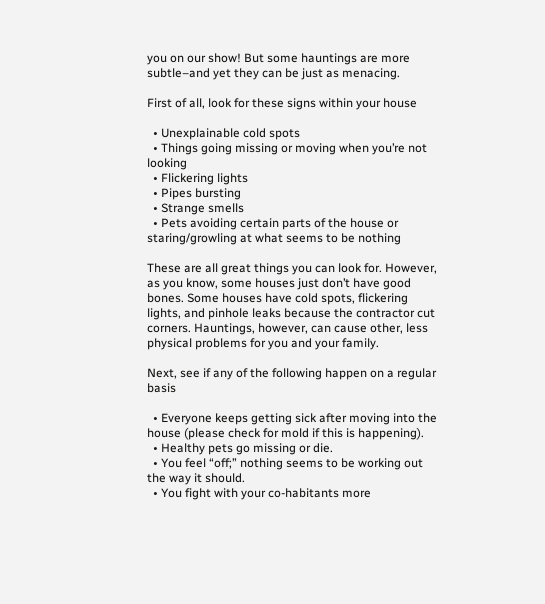you on our show! But some hauntings are more subtle–and yet they can be just as menacing.

First of all, look for these signs within your house

  • Unexplainable cold spots
  • Things going missing or moving when you’re not looking
  • Flickering lights
  • Pipes bursting
  • Strange smells
  • Pets avoiding certain parts of the house or staring/growling at what seems to be nothing

These are all great things you can look for. However, as you know, some houses just don’t have good bones. Some houses have cold spots, flickering lights, and pinhole leaks because the contractor cut corners. Hauntings, however, can cause other, less physical problems for you and your family.

Next, see if any of the following happen on a regular basis

  • Everyone keeps getting sick after moving into the house (please check for mold if this is happening).
  • Healthy pets go missing or die.
  • You feel “off;” nothing seems to be working out the way it should.
  • You fight with your co-habitants more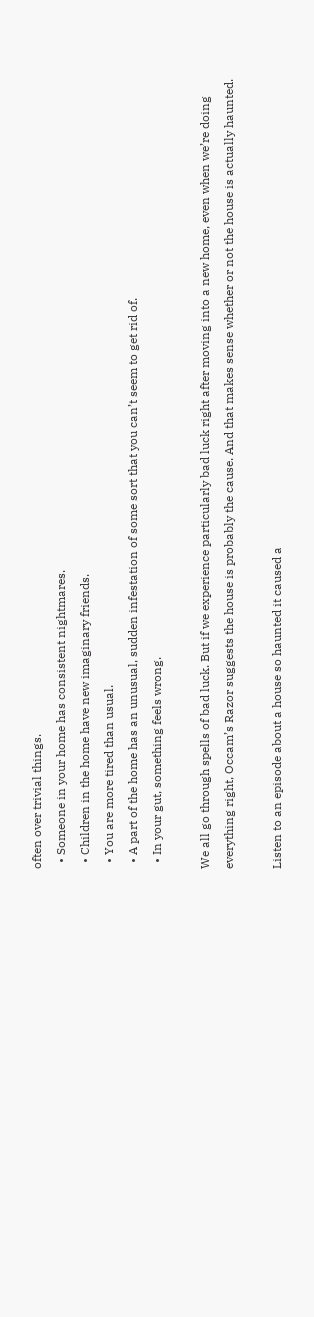often over trivial things.
  • Someone in your home has consistent nightmares.
  • Children in the home have new imaginary friends.
  • You are more tired than usual.
  • A part of the home has an unusual, sudden infestation of some sort that you can’t seem to get rid of.
  • In your gut, something feels wrong.

We all go through spells of bad luck. But if we experience particularly bad luck right after moving into a new home, even when we’re doing everything right, Occam’s Razor suggests the house is probably the cause. And that makes sense whether or not the house is actually haunted.

Listen to an episode about a house so haunted it caused a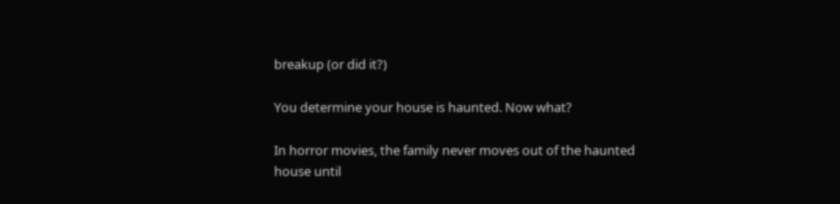breakup (or did it?)

You determine your house is haunted. Now what?

In horror movies, the family never moves out of the haunted house until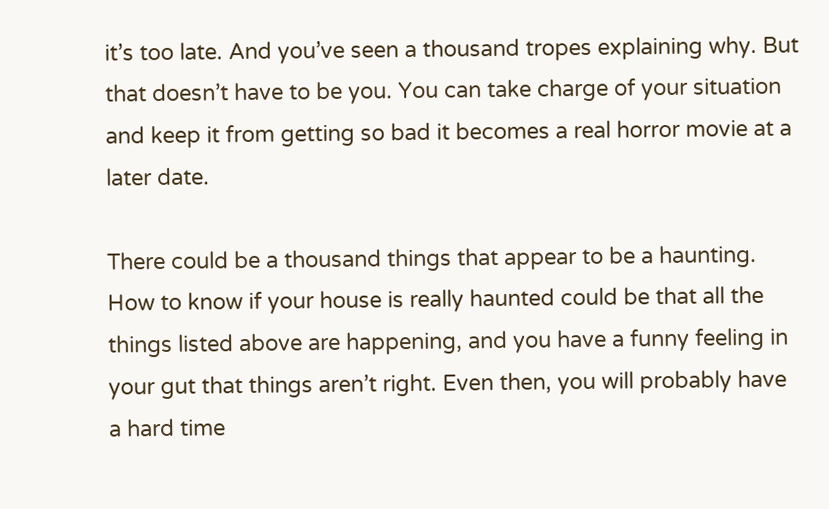it’s too late. And you’ve seen a thousand tropes explaining why. But that doesn’t have to be you. You can take charge of your situation and keep it from getting so bad it becomes a real horror movie at a later date.

There could be a thousand things that appear to be a haunting. How to know if your house is really haunted could be that all the things listed above are happening, and you have a funny feeling in your gut that things aren’t right. Even then, you will probably have a hard time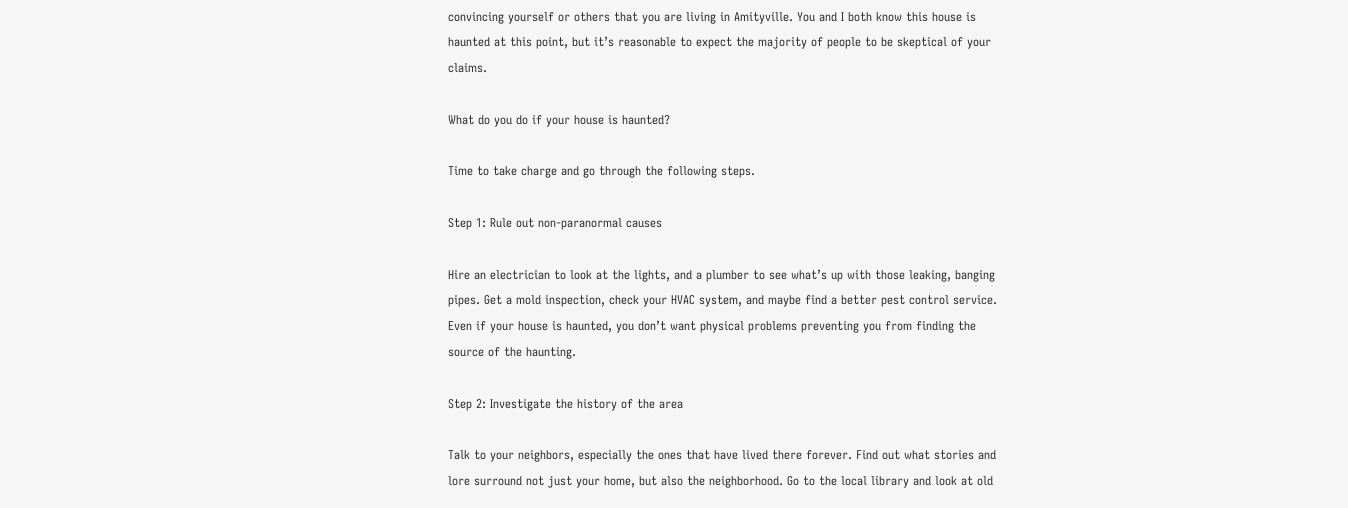convincing yourself or others that you are living in Amityville. You and I both know this house is haunted at this point, but it’s reasonable to expect the majority of people to be skeptical of your claims.

What do you do if your house is haunted?

Time to take charge and go through the following steps.

Step 1: Rule out non-paranormal causes

Hire an electrician to look at the lights, and a plumber to see what’s up with those leaking, banging pipes. Get a mold inspection, check your HVAC system, and maybe find a better pest control service. Even if your house is haunted, you don’t want physical problems preventing you from finding the source of the haunting.

Step 2: Investigate the history of the area

Talk to your neighbors, especially the ones that have lived there forever. Find out what stories and lore surround not just your home, but also the neighborhood. Go to the local library and look at old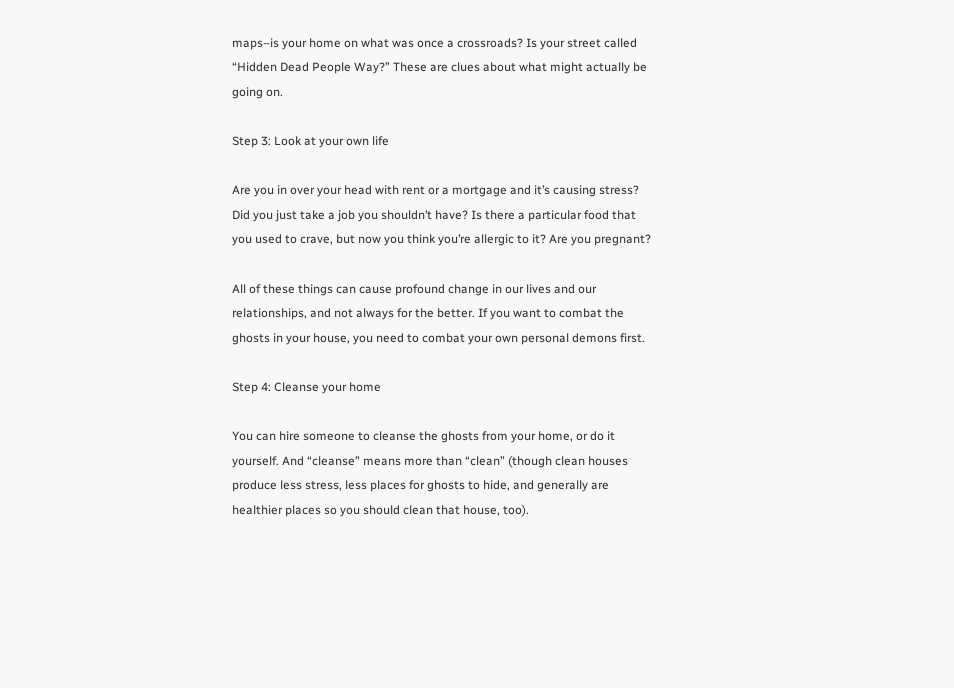maps–is your home on what was once a crossroads? Is your street called “Hidden Dead People Way?” These are clues about what might actually be going on.

Step 3: Look at your own life

Are you in over your head with rent or a mortgage and it’s causing stress? Did you just take a job you shouldn’t have? Is there a particular food that you used to crave, but now you think you’re allergic to it? Are you pregnant?

All of these things can cause profound change in our lives and our relationships, and not always for the better. If you want to combat the ghosts in your house, you need to combat your own personal demons first.

Step 4: Cleanse your home

You can hire someone to cleanse the ghosts from your home, or do it yourself. And “cleanse” means more than “clean” (though clean houses produce less stress, less places for ghosts to hide, and generally are healthier places so you should clean that house, too).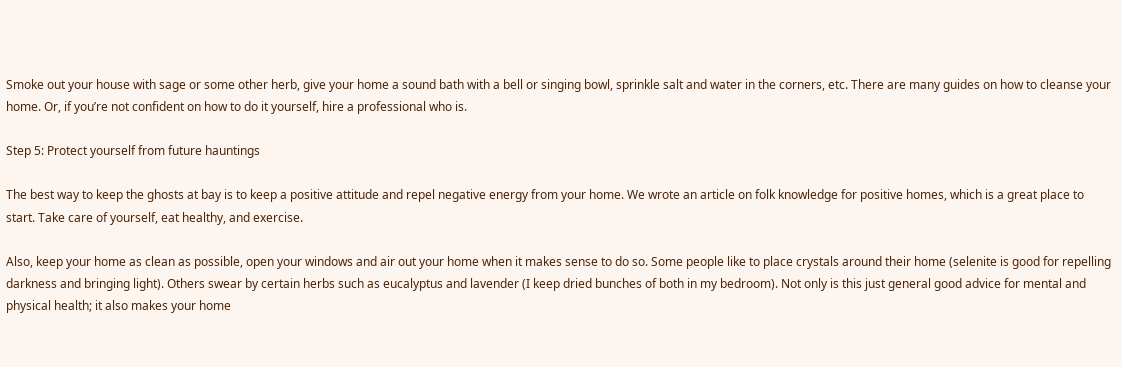Smoke out your house with sage or some other herb, give your home a sound bath with a bell or singing bowl, sprinkle salt and water in the corners, etc. There are many guides on how to cleanse your home. Or, if you’re not confident on how to do it yourself, hire a professional who is.

Step 5: Protect yourself from future hauntings

The best way to keep the ghosts at bay is to keep a positive attitude and repel negative energy from your home. We wrote an article on folk knowledge for positive homes, which is a great place to start. Take care of yourself, eat healthy, and exercise.

Also, keep your home as clean as possible, open your windows and air out your home when it makes sense to do so. Some people like to place crystals around their home (selenite is good for repelling darkness and bringing light). Others swear by certain herbs such as eucalyptus and lavender (I keep dried bunches of both in my bedroom). Not only is this just general good advice for mental and physical health; it also makes your home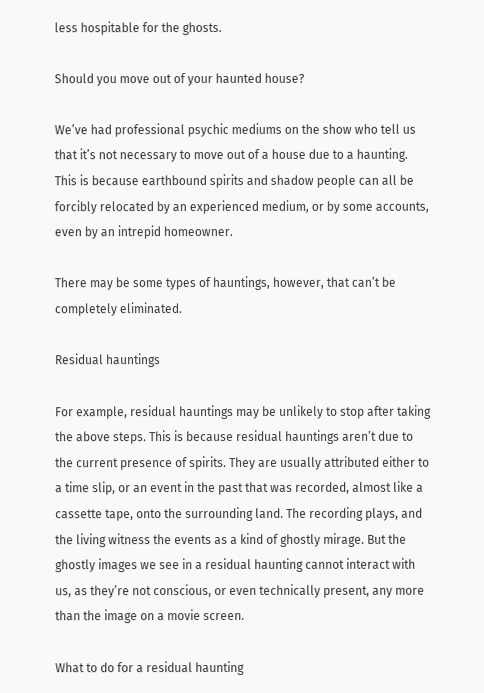less hospitable for the ghosts.

Should you move out of your haunted house?

We’ve had professional psychic mediums on the show who tell us that it’s not necessary to move out of a house due to a haunting. This is because earthbound spirits and shadow people can all be forcibly relocated by an experienced medium, or by some accounts, even by an intrepid homeowner.

There may be some types of hauntings, however, that can’t be completely eliminated.

Residual hauntings

For example, residual hauntings may be unlikely to stop after taking the above steps. This is because residual hauntings aren’t due to the current presence of spirits. They are usually attributed either to a time slip, or an event in the past that was recorded, almost like a cassette tape, onto the surrounding land. The recording plays, and the living witness the events as a kind of ghostly mirage. But the ghostly images we see in a residual haunting cannot interact with us, as they’re not conscious, or even technically present, any more than the image on a movie screen.

What to do for a residual haunting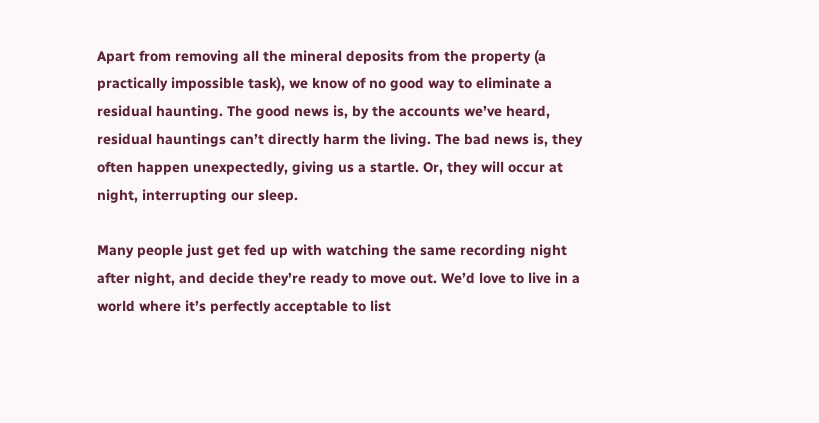Apart from removing all the mineral deposits from the property (a practically impossible task), we know of no good way to eliminate a residual haunting. The good news is, by the accounts we’ve heard, residual hauntings can’t directly harm the living. The bad news is, they often happen unexpectedly, giving us a startle. Or, they will occur at night, interrupting our sleep.

Many people just get fed up with watching the same recording night after night, and decide they’re ready to move out. We’d love to live in a world where it’s perfectly acceptable to list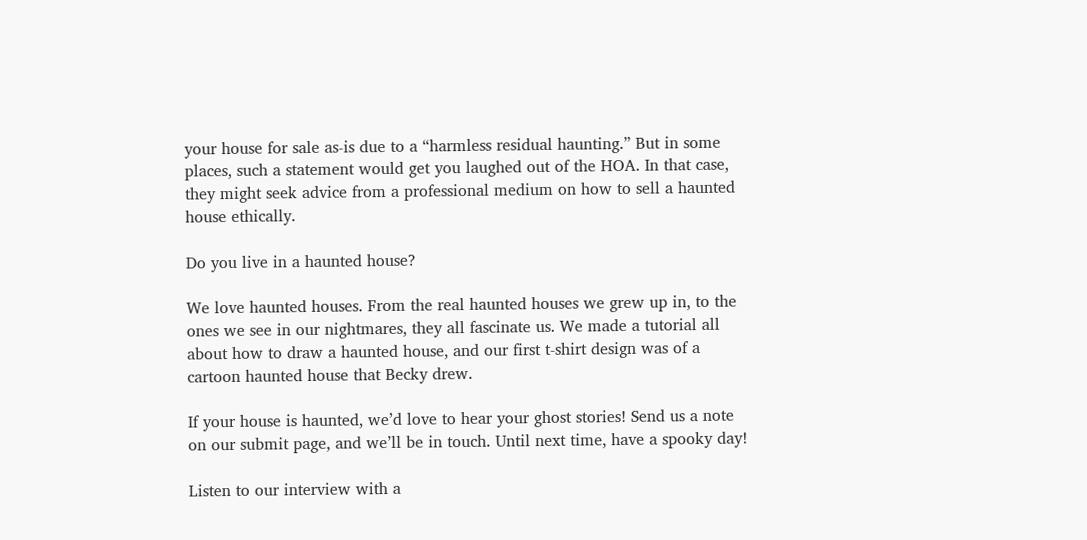your house for sale as-is due to a “harmless residual haunting.” But in some places, such a statement would get you laughed out of the HOA. In that case, they might seek advice from a professional medium on how to sell a haunted house ethically.

Do you live in a haunted house?

We love haunted houses. From the real haunted houses we grew up in, to the ones we see in our nightmares, they all fascinate us. We made a tutorial all about how to draw a haunted house, and our first t-shirt design was of a cartoon haunted house that Becky drew.

If your house is haunted, we’d love to hear your ghost stories! Send us a note on our submit page, and we’ll be in touch. Until next time, have a spooky day!

Listen to our interview with a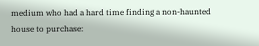medium who had a hard time finding a non-haunted house to purchase: